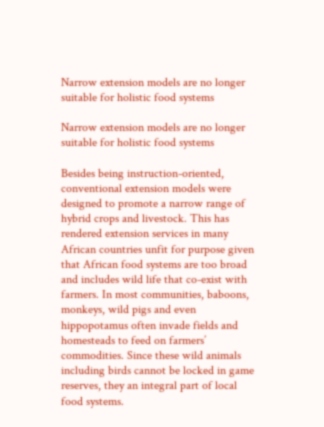Narrow extension models are no longer suitable for holistic food systems

Narrow extension models are no longer suitable for holistic food systems

Besides being instruction-oriented, conventional extension models were designed to promote a narrow range of hybrid crops and livestock. This has rendered extension services in many African countries unfit for purpose given that African food systems are too broad and includes wild life that co-exist with farmers. In most communities, baboons, monkeys, wild pigs and even hippopotamus often invade fields and homesteads to feed on farmers’ commodities. Since these wild animals including birds cannot be locked in game reserves, they an integral part of local food systems.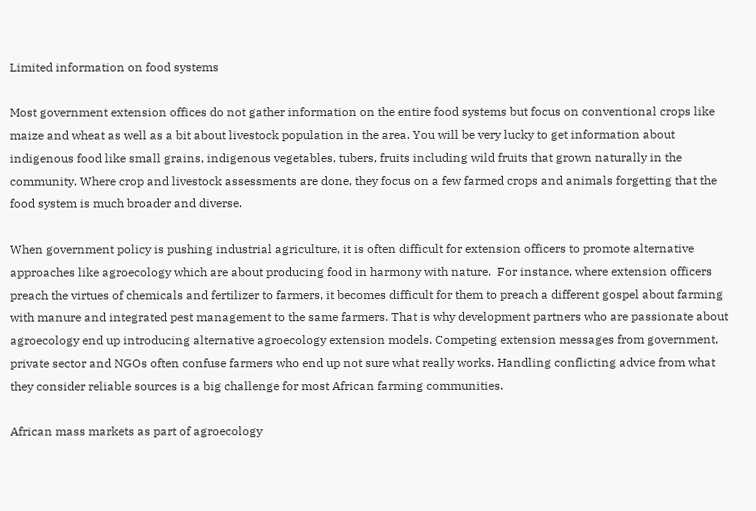Limited information on food systems

Most government extension offices do not gather information on the entire food systems but focus on conventional crops like maize and wheat as well as a bit about livestock population in the area. You will be very lucky to get information about indigenous food like small grains, indigenous vegetables, tubers, fruits including wild fruits that grown naturally in the community. Where crop and livestock assessments are done, they focus on a few farmed crops and animals forgetting that the food system is much broader and diverse.

When government policy is pushing industrial agriculture, it is often difficult for extension officers to promote alternative approaches like agroecology which are about producing food in harmony with nature.  For instance, where extension officers preach the virtues of chemicals and fertilizer to farmers, it becomes difficult for them to preach a different gospel about farming with manure and integrated pest management to the same farmers. That is why development partners who are passionate about agroecology end up introducing alternative agroecology extension models. Competing extension messages from government, private sector and NGOs often confuse farmers who end up not sure what really works. Handling conflicting advice from what they consider reliable sources is a big challenge for most African farming communities.

African mass markets as part of agroecology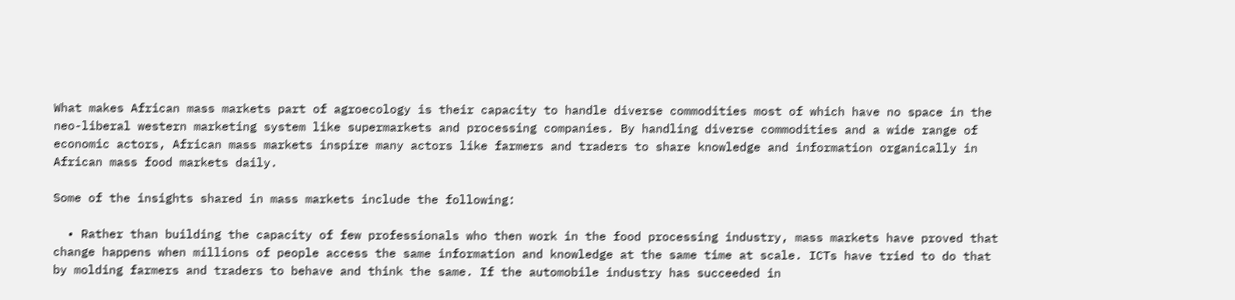What makes African mass markets part of agroecology is their capacity to handle diverse commodities most of which have no space in the neo-liberal western marketing system like supermarkets and processing companies. By handling diverse commodities and a wide range of economic actors, African mass markets inspire many actors like farmers and traders to share knowledge and information organically in African mass food markets daily.

Some of the insights shared in mass markets include the following:

  • Rather than building the capacity of few professionals who then work in the food processing industry, mass markets have proved that change happens when millions of people access the same information and knowledge at the same time at scale. ICTs have tried to do that by molding farmers and traders to behave and think the same. If the automobile industry has succeeded in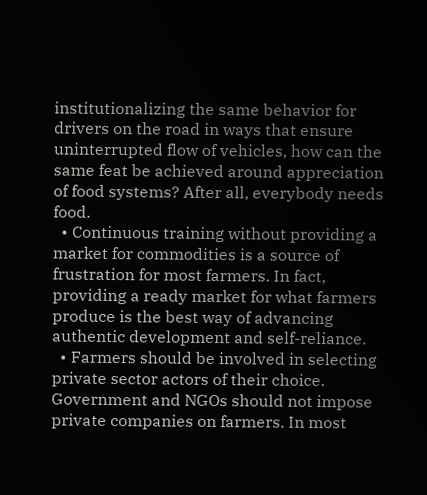institutionalizing the same behavior for drivers on the road in ways that ensure uninterrupted flow of vehicles, how can the same feat be achieved around appreciation of food systems? After all, everybody needs food.
  • Continuous training without providing a market for commodities is a source of frustration for most farmers. In fact, providing a ready market for what farmers produce is the best way of advancing authentic development and self-reliance.
  • Farmers should be involved in selecting private sector actors of their choice. Government and NGOs should not impose private companies on farmers. In most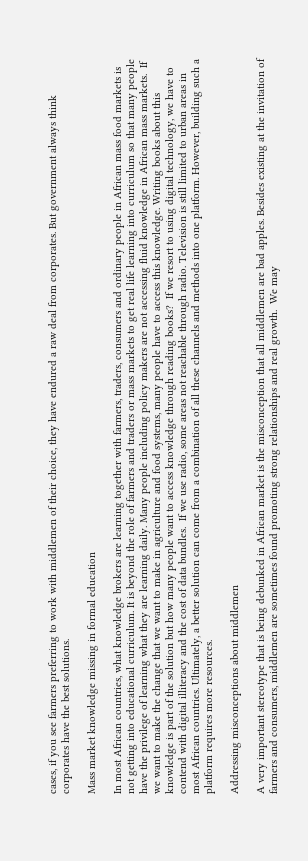cases, if you see farmers preferring to work with middlemen of their choice, they have endured a raw deal from corporates. But government always think corporates have the best solutions.

Mass market knowledge missing in formal education

In most African countries, what knowledge brokers are learning together with farmers, traders, consumers and ordinary people in African mass food markets is not getting into educational curriculum. It is beyond the role of farmers and traders or mass markets to get real life learning into curriculum so that many people have the privilege of learning what they are learning daily. Many people including policy makers are not accessing fluid knowledge in African mass markets.  If we want to make the change that we want to make in agriculture and food systems, many people have to access this knowledge. Writing books about this knowledge is part of the solution but how many people want to access knowledge through reading books?  If we resort to using digital technology, we have to contend with digital illiteracy and the cost of data bundles.  If we use radio, some areas not reachable through radio. Television is still limited to urban areas in most African countries. Ultimately, a better solution can come from a combination of all these channels and methods into one platform. However, building such a platform requires more resources.

Addressing misconceptions about middlemen

A very important stereotype that is being debunked in African market is the misconception that all middlemen are bad apples. Besides existing at the invitation of farmers and consumers, middlemen are sometimes found promoting strong relationships and real growth.  We may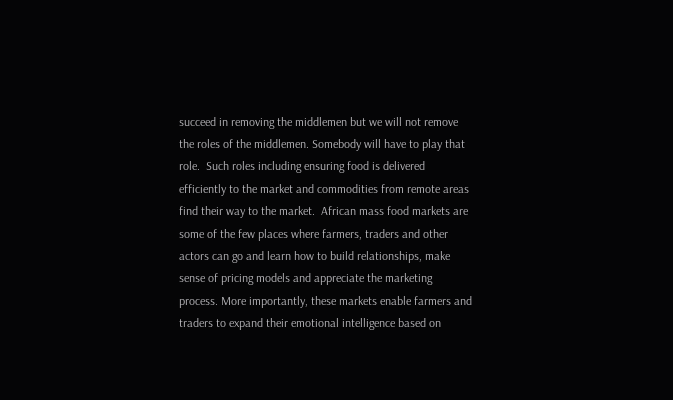succeed in removing the middlemen but we will not remove the roles of the middlemen. Somebody will have to play that role.  Such roles including ensuring food is delivered efficiently to the market and commodities from remote areas find their way to the market.  African mass food markets are some of the few places where farmers, traders and other actors can go and learn how to build relationships, make sense of pricing models and appreciate the marketing process. More importantly, these markets enable farmers and traders to expand their emotional intelligence based on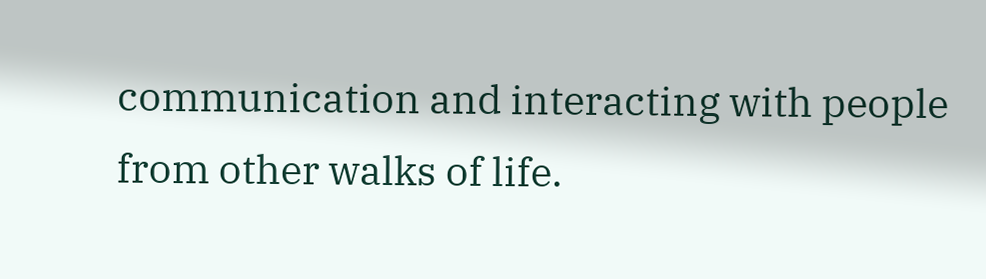communication and interacting with people from other walks of life.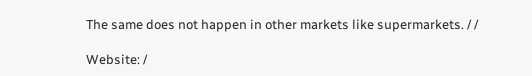The same does not happen in other markets like supermarkets. / /

Website: /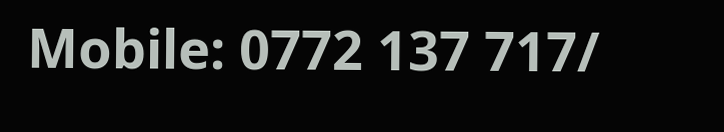Mobile: 0772 137 717/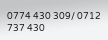0774 430 309/ 0712 737 430